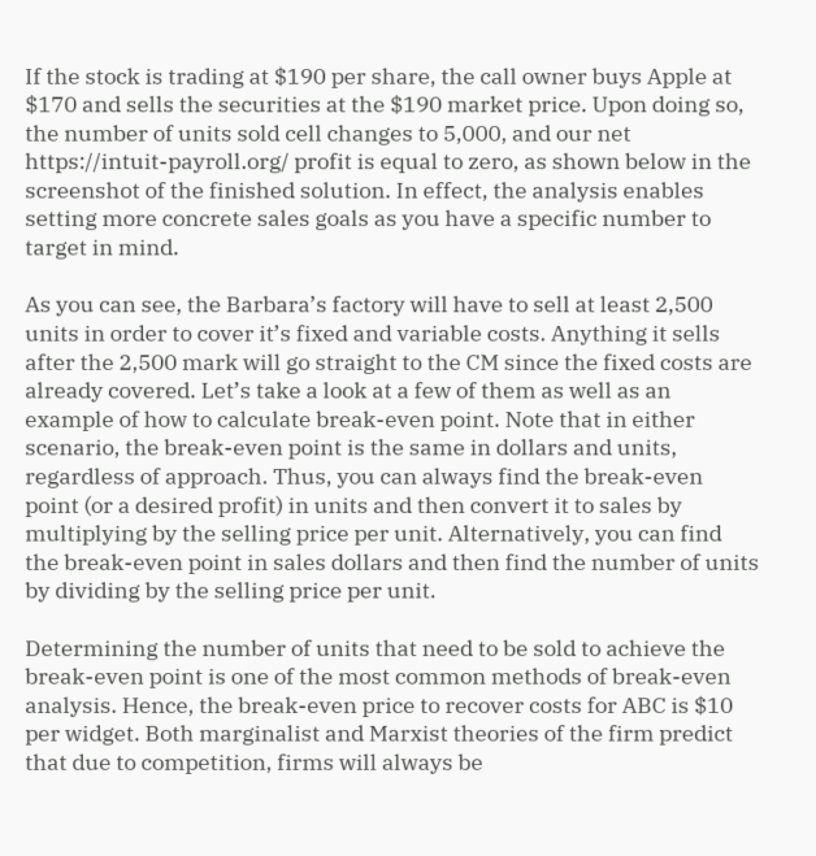If the stock is trading at $190 per share, the call owner buys Apple at $170 and sells the securities at the $190 market price. Upon doing so, the number of units sold cell changes to 5,000, and our net https://intuit-payroll.org/ profit is equal to zero, as shown below in the screenshot of the finished solution. In effect, the analysis enables setting more concrete sales goals as you have a specific number to target in mind.

As you can see, the Barbara’s factory will have to sell at least 2,500 units in order to cover it’s fixed and variable costs. Anything it sells after the 2,500 mark will go straight to the CM since the fixed costs are already covered. Let’s take a look at a few of them as well as an example of how to calculate break-even point. Note that in either scenario, the break-even point is the same in dollars and units, regardless of approach. Thus, you can always find the break-even point (or a desired profit) in units and then convert it to sales by multiplying by the selling price per unit. Alternatively, you can find the break-even point in sales dollars and then find the number of units by dividing by the selling price per unit.

Determining the number of units that need to be sold to achieve the break-even point is one of the most common methods of break-even analysis. Hence, the break-even price to recover costs for ABC is $10 per widget. Both marginalist and Marxist theories of the firm predict that due to competition, firms will always be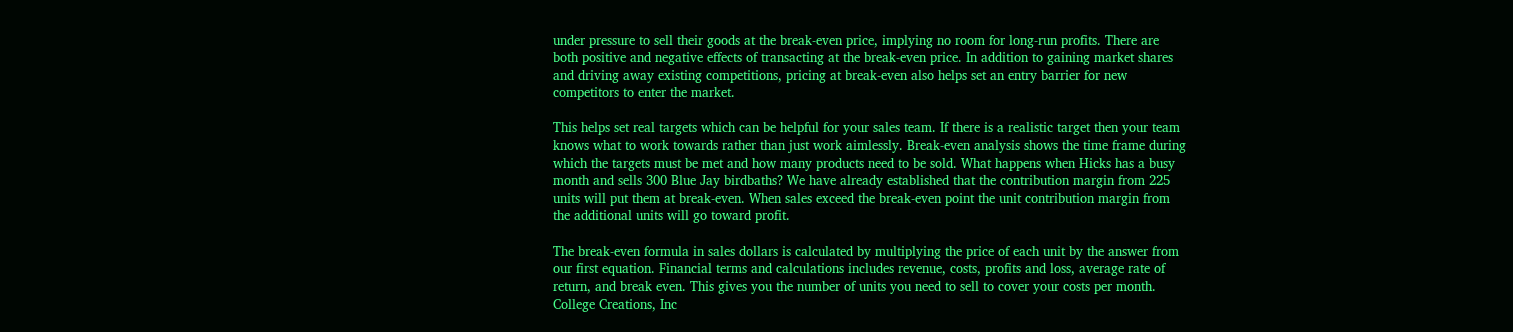under pressure to sell their goods at the break-even price, implying no room for long-run profits. There are both positive and negative effects of transacting at the break-even price. In addition to gaining market shares and driving away existing competitions, pricing at break-even also helps set an entry barrier for new competitors to enter the market.

This helps set real targets which can be helpful for your sales team. If there is a realistic target then your team knows what to work towards rather than just work aimlessly. Break-even analysis shows the time frame during which the targets must be met and how many products need to be sold. What happens when Hicks has a busy month and sells 300 Blue Jay birdbaths? We have already established that the contribution margin from 225 units will put them at break-even. When sales exceed the break-even point the unit contribution margin from the additional units will go toward profit.

The break-even formula in sales dollars is calculated by multiplying the price of each unit by the answer from our first equation. Financial terms and calculations includes revenue, costs, profits and loss, average rate of return, and break even. This gives you the number of units you need to sell to cover your costs per month. College Creations, Inc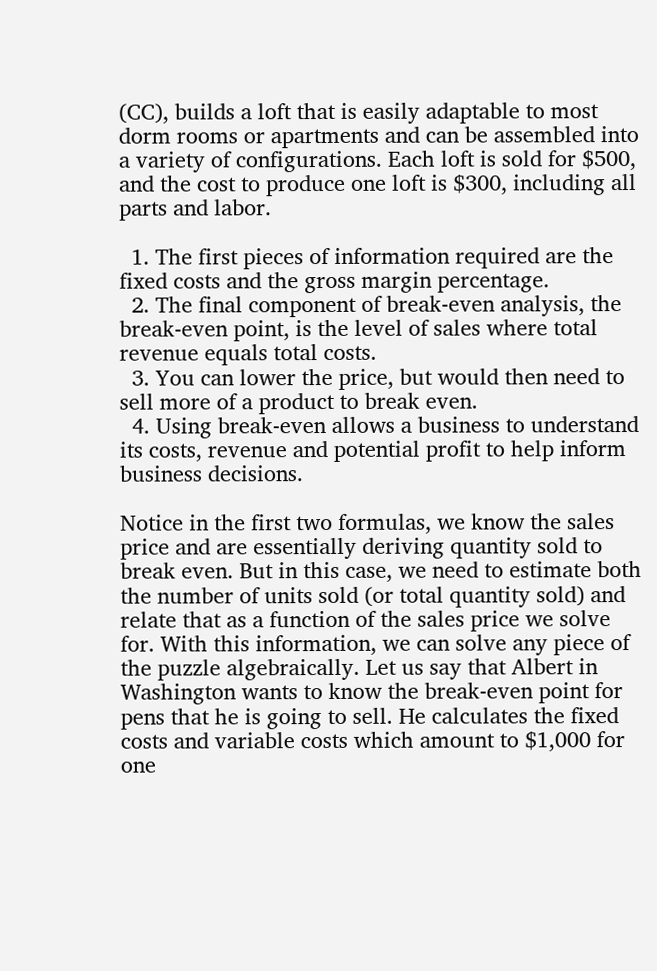(CC), builds a loft that is easily adaptable to most dorm rooms or apartments and can be assembled into a variety of configurations. Each loft is sold for $500, and the cost to produce one loft is $300, including all parts and labor.

  1. The first pieces of information required are the fixed costs and the gross margin percentage.
  2. The final component of break-even analysis, the break-even point, is the level of sales where total revenue equals total costs.
  3. You can lower the price, but would then need to sell more of a product to break even.
  4. Using break-even allows a business to understand its costs, revenue and potential profit to help inform business decisions.

Notice in the first two formulas, we know the sales price and are essentially deriving quantity sold to break even. But in this case, we need to estimate both the number of units sold (or total quantity sold) and relate that as a function of the sales price we solve for. With this information, we can solve any piece of the puzzle algebraically. Let us say that Albert in Washington wants to know the break-even point for pens that he is going to sell. He calculates the fixed costs and variable costs which amount to $1,000 for one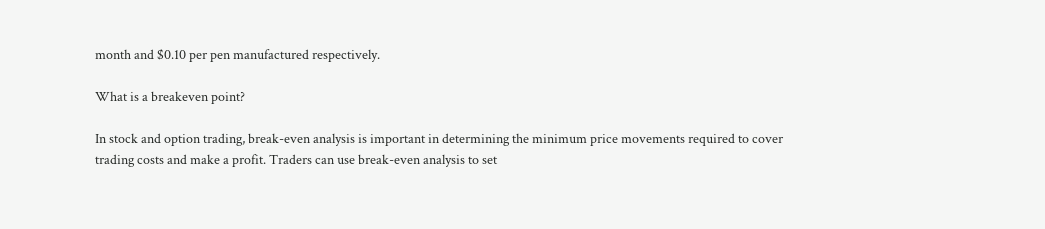month and $0.10 per pen manufactured respectively.

What is a breakeven point?

In stock and option trading, break-even analysis is important in determining the minimum price movements required to cover trading costs and make a profit. Traders can use break-even analysis to set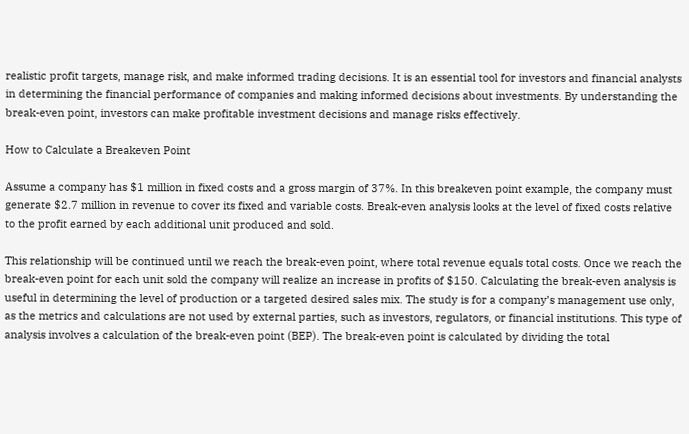realistic profit targets, manage risk, and make informed trading decisions. It is an essential tool for investors and financial analysts in determining the financial performance of companies and making informed decisions about investments. By understanding the break-even point, investors can make profitable investment decisions and manage risks effectively.

How to Calculate a Breakeven Point

Assume a company has $1 million in fixed costs and a gross margin of 37%. In this breakeven point example, the company must generate $2.7 million in revenue to cover its fixed and variable costs. Break-even analysis looks at the level of fixed costs relative to the profit earned by each additional unit produced and sold.

This relationship will be continued until we reach the break-even point, where total revenue equals total costs. Once we reach the break-even point for each unit sold the company will realize an increase in profits of $150. Calculating the break-even analysis is useful in determining the level of production or a targeted desired sales mix. The study is for a company’s management use only, as the metrics and calculations are not used by external parties, such as investors, regulators, or financial institutions. This type of analysis involves a calculation of the break-even point (BEP). The break-even point is calculated by dividing the total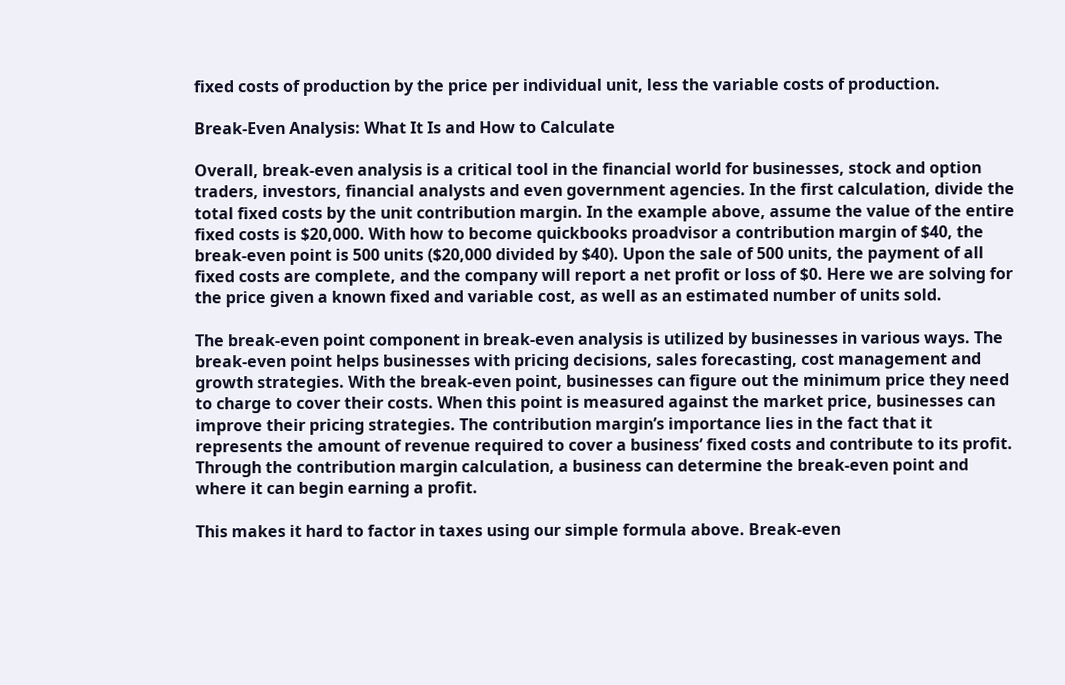fixed costs of production by the price per individual unit, less the variable costs of production.

Break-Even Analysis: What It Is and How to Calculate

Overall, break-even analysis is a critical tool in the financial world for businesses, stock and option traders, investors, financial analysts and even government agencies. In the first calculation, divide the total fixed costs by the unit contribution margin. In the example above, assume the value of the entire fixed costs is $20,000. With how to become quickbooks proadvisor a contribution margin of $40, the break-even point is 500 units ($20,000 divided by $40). Upon the sale of 500 units, the payment of all fixed costs are complete, and the company will report a net profit or loss of $0. Here we are solving for the price given a known fixed and variable cost, as well as an estimated number of units sold.

The break-even point component in break-even analysis is utilized by businesses in various ways. The break-even point helps businesses with pricing decisions, sales forecasting, cost management and growth strategies. With the break-even point, businesses can figure out the minimum price they need to charge to cover their costs. When this point is measured against the market price, businesses can improve their pricing strategies. The contribution margin’s importance lies in the fact that it represents the amount of revenue required to cover a business’ fixed costs and contribute to its profit. Through the contribution margin calculation, a business can determine the break-even point and where it can begin earning a profit.

This makes it hard to factor in taxes using our simple formula above. Break-even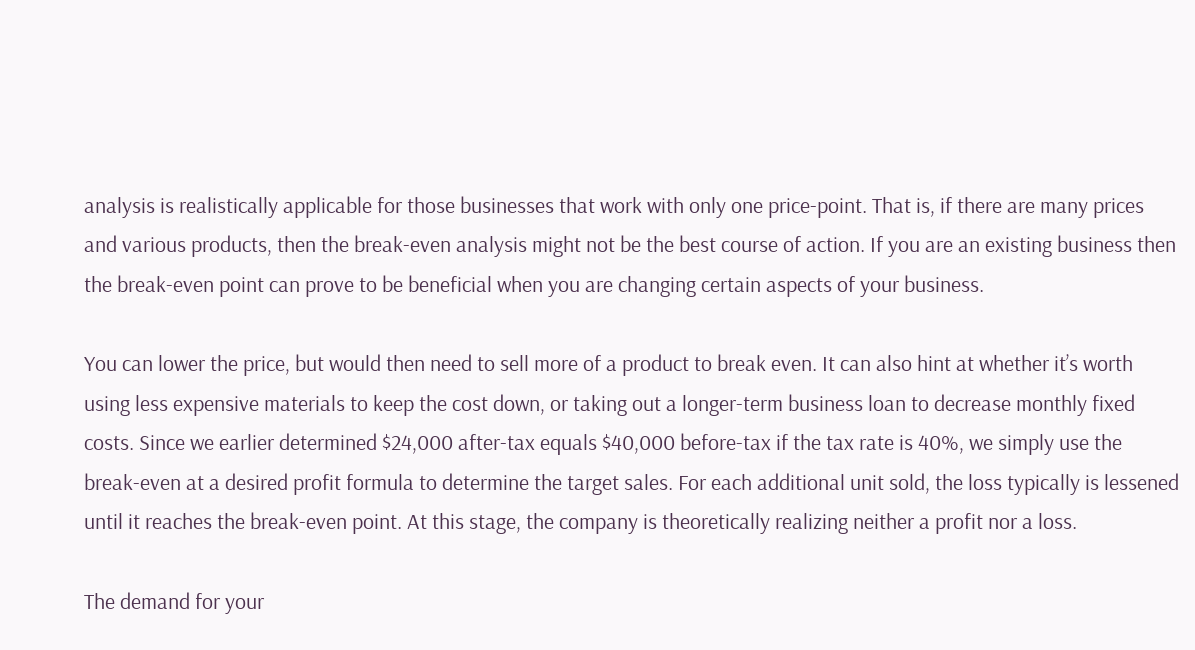analysis is realistically applicable for those businesses that work with only one price-point. That is, if there are many prices and various products, then the break-even analysis might not be the best course of action. If you are an existing business then the break-even point can prove to be beneficial when you are changing certain aspects of your business.

You can lower the price, but would then need to sell more of a product to break even. It can also hint at whether it’s worth using less expensive materials to keep the cost down, or taking out a longer-term business loan to decrease monthly fixed costs. Since we earlier determined $24,000 after-tax equals $40,000 before-tax if the tax rate is 40%, we simply use the break-even at a desired profit formula to determine the target sales. For each additional unit sold, the loss typically is lessened until it reaches the break-even point. At this stage, the company is theoretically realizing neither a profit nor a loss.

The demand for your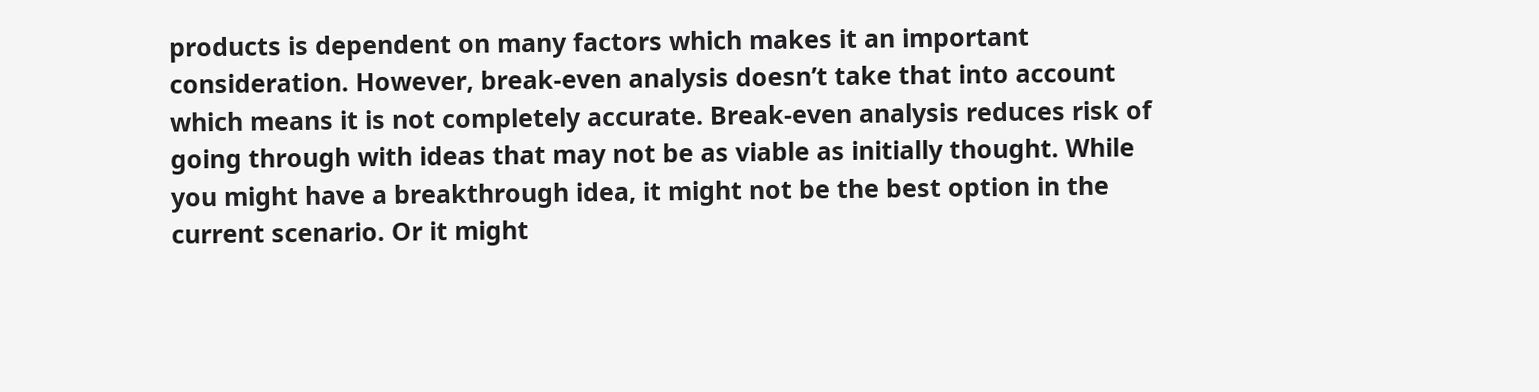products is dependent on many factors which makes it an important consideration. However, break-even analysis doesn’t take that into account which means it is not completely accurate. Break-even analysis reduces risk of going through with ideas that may not be as viable as initially thought. While you might have a breakthrough idea, it might not be the best option in the current scenario. Or it might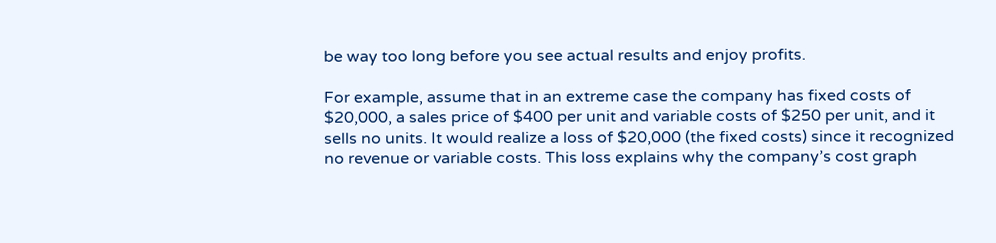be way too long before you see actual results and enjoy profits.

For example, assume that in an extreme case the company has fixed costs of $20,000, a sales price of $400 per unit and variable costs of $250 per unit, and it sells no units. It would realize a loss of $20,000 (the fixed costs) since it recognized no revenue or variable costs. This loss explains why the company’s cost graph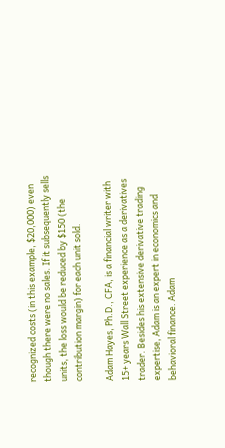recognized costs (in this example, $20,000) even though there were no sales. If it subsequently sells units, the loss would be reduced by $150 (the contribution margin) for each unit sold.

Adam Hayes, Ph.D., CFA, is a financial writer with 15+ years Wall Street experience as a derivatives trader. Besides his extensive derivative trading expertise, Adam is an expert in economics and behavioral finance. Adam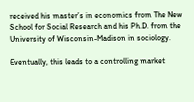received his master’s in economics from The New School for Social Research and his Ph.D. from the University of Wisconsin-Madison in sociology.

Eventually, this leads to a controlling market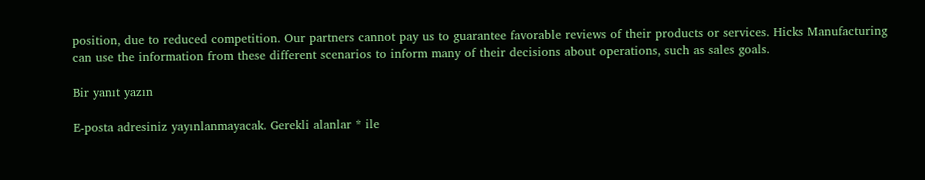position, due to reduced competition. Our partners cannot pay us to guarantee favorable reviews of their products or services. Hicks Manufacturing can use the information from these different scenarios to inform many of their decisions about operations, such as sales goals.

Bir yanıt yazın

E-posta adresiniz yayınlanmayacak. Gerekli alanlar * ile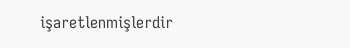işaretlenmişlerdir